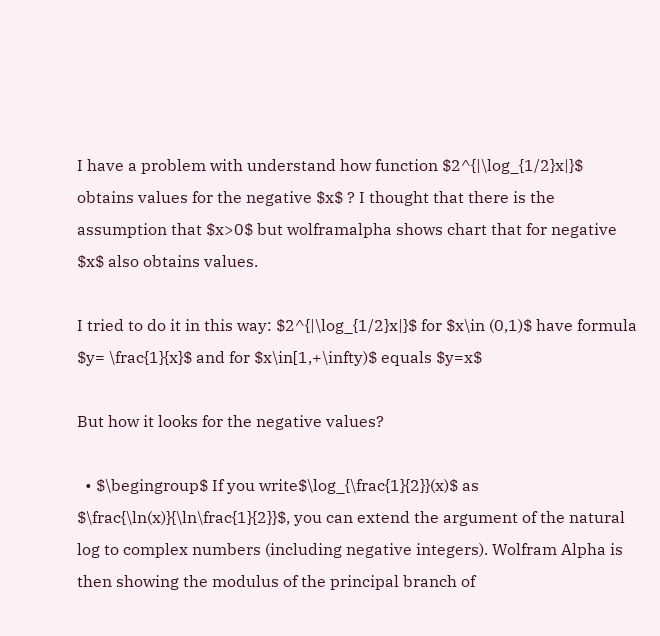I have a problem with understand how function $2^{|\log_{1/2}x|}$ obtains values for the negative $x$ ? I thought that there is the assumption that $x>0$ but wolframalpha shows chart that for negative $x$ also obtains values.

I tried to do it in this way: $2^{|\log_{1/2}x|}$ for $x\in (0,1)$ have formula $y= \frac{1}{x}$ and for $x\in[1,+\infty)$ equals $y=x$

But how it looks for the negative values?

  • $\begingroup$ If you write$\log_{\frac{1}{2}}(x)$ as $\frac{\ln(x)}{\ln\frac{1}{2}}$, you can extend the argument of the natural log to complex numbers (including negative integers). Wolfram Alpha is then showing the modulus of the principal branch of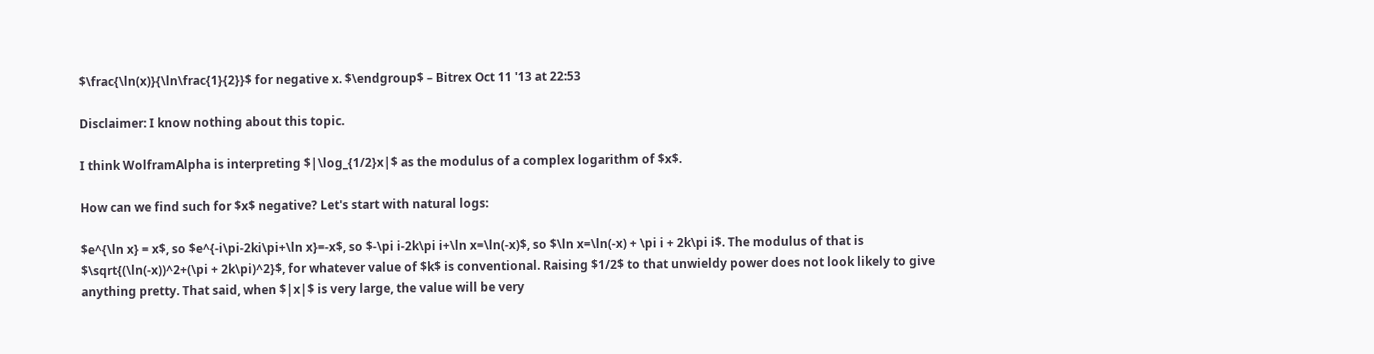$\frac{\ln(x)}{\ln\frac{1}{2}}$ for negative x. $\endgroup$ – Bitrex Oct 11 '13 at 22:53

Disclaimer: I know nothing about this topic.

I think WolframAlpha is interpreting $|\log_{1/2}x|$ as the modulus of a complex logarithm of $x$.

How can we find such for $x$ negative? Let's start with natural logs:

$e^{\ln x} = x$, so $e^{-i\pi-2ki\pi+\ln x}=-x$, so $-\pi i-2k\pi i+\ln x=\ln(-x)$, so $\ln x=\ln(-x) + \pi i + 2k\pi i$. The modulus of that is $\sqrt{(\ln(-x))^2+(\pi + 2k\pi)^2}$, for whatever value of $k$ is conventional. Raising $1/2$ to that unwieldy power does not look likely to give anything pretty. That said, when $|x|$ is very large, the value will be very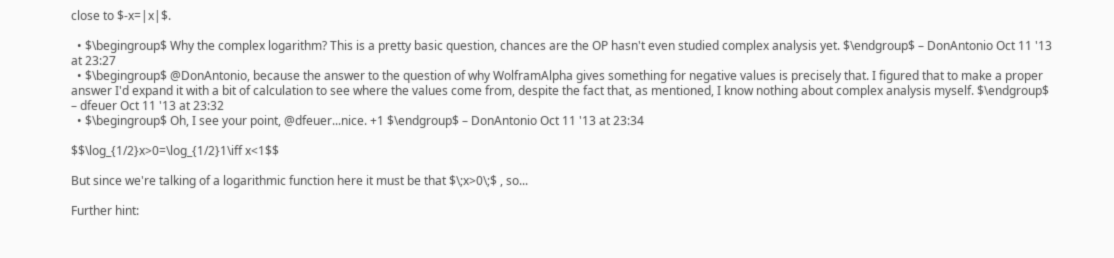close to $-x=|x|$.

  • $\begingroup$ Why the complex logarithm? This is a pretty basic question, chances are the OP hasn't even studied complex analysis yet. $\endgroup$ – DonAntonio Oct 11 '13 at 23:27
  • $\begingroup$ @DonAntonio, because the answer to the question of why WolframAlpha gives something for negative values is precisely that. I figured that to make a proper answer I'd expand it with a bit of calculation to see where the values come from, despite the fact that, as mentioned, I know nothing about complex analysis myself. $\endgroup$ – dfeuer Oct 11 '13 at 23:32
  • $\begingroup$ Oh, I see your point, @dfeuer...nice. +1 $\endgroup$ – DonAntonio Oct 11 '13 at 23:34

$$\log_{1/2}x>0=\log_{1/2}1\iff x<1$$

But since we're talking of a logarithmic function here it must be that $\;x>0\;$ , so...

Further hint: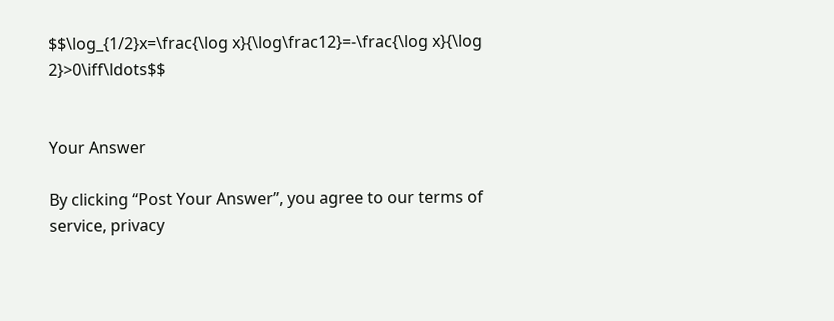$$\log_{1/2}x=\frac{\log x}{\log\frac12}=-\frac{\log x}{\log 2}>0\iff\ldots$$


Your Answer

By clicking “Post Your Answer”, you agree to our terms of service, privacy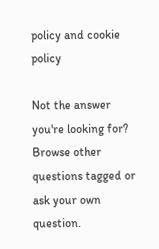policy and cookie policy

Not the answer you're looking for? Browse other questions tagged or ask your own question.